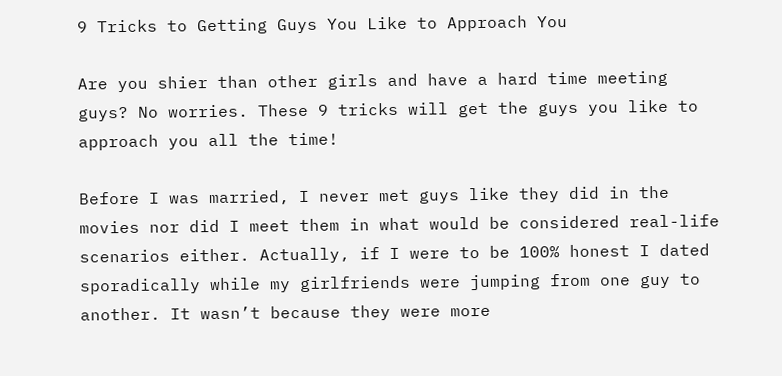9 Tricks to Getting Guys You Like to Approach You

Are you shier than other girls and have a hard time meeting guys? No worries. These 9 tricks will get the guys you like to approach you all the time!

Before I was married, I never met guys like they did in the movies nor did I meet them in what would be considered real-life scenarios either. Actually, if I were to be 100% honest I dated sporadically while my girlfriends were jumping from one guy to another. It wasn’t because they were more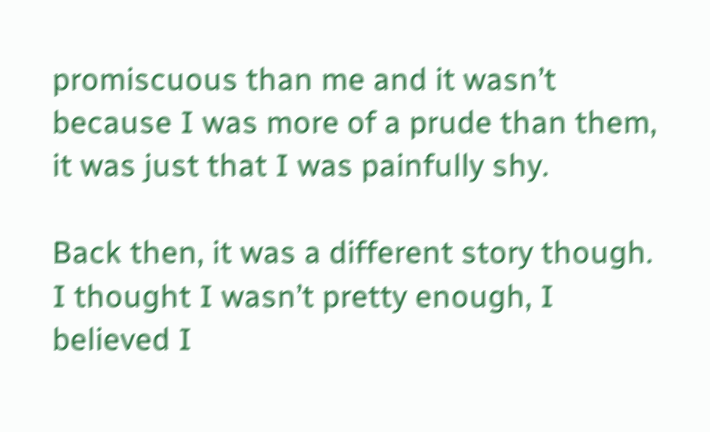promiscuous than me and it wasn’t because I was more of a prude than them, it was just that I was painfully shy.

Back then, it was a different story though. I thought I wasn’t pretty enough, I believed I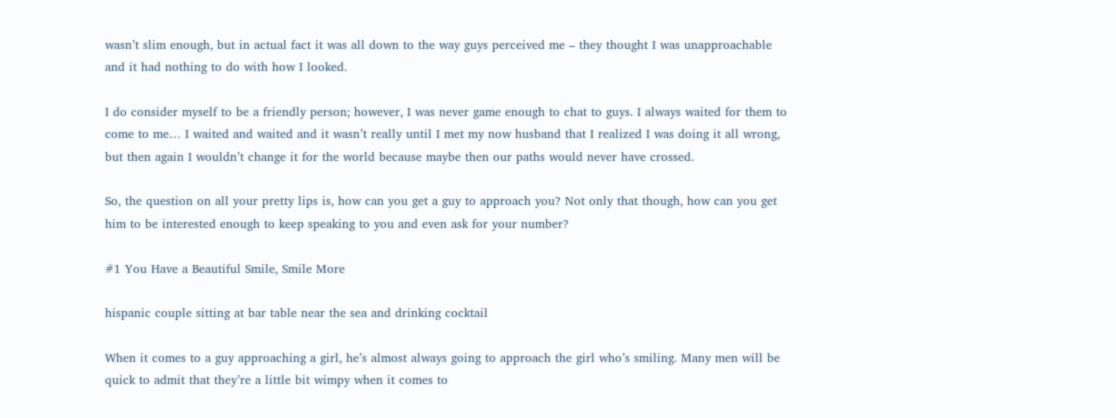wasn’t slim enough, but in actual fact it was all down to the way guys perceived me – they thought I was unapproachable and it had nothing to do with how I looked.

I do consider myself to be a friendly person; however, I was never game enough to chat to guys. I always waited for them to come to me… I waited and waited and it wasn’t really until I met my now husband that I realized I was doing it all wrong, but then again I wouldn’t change it for the world because maybe then our paths would never have crossed.

So, the question on all your pretty lips is, how can you get a guy to approach you? Not only that though, how can you get him to be interested enough to keep speaking to you and even ask for your number?

#1 You Have a Beautiful Smile, Smile More

hispanic couple sitting at bar table near the sea and drinking cocktail

When it comes to a guy approaching a girl, he’s almost always going to approach the girl who’s smiling. Many men will be quick to admit that they’re a little bit wimpy when it comes to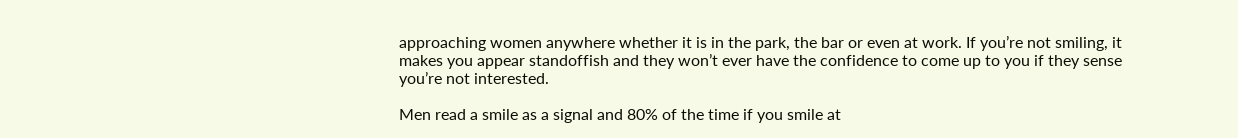approaching women anywhere whether it is in the park, the bar or even at work. If you’re not smiling, it makes you appear standoffish and they won’t ever have the confidence to come up to you if they sense you’re not interested.

Men read a smile as a signal and 80% of the time if you smile at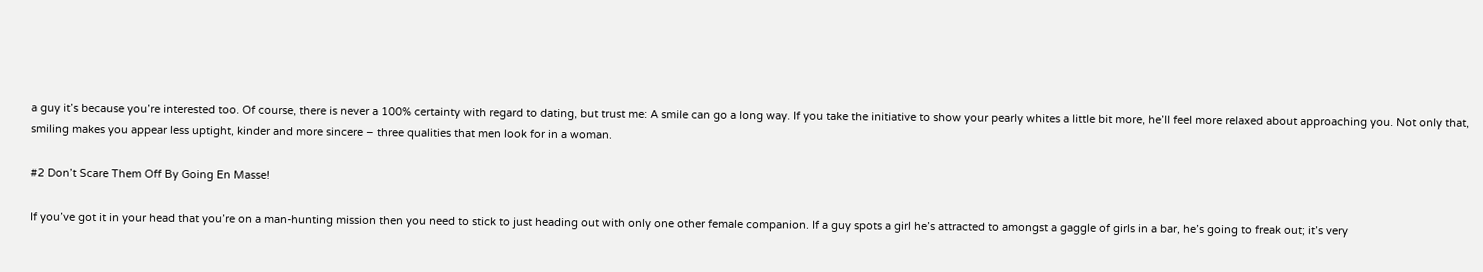a guy it’s because you’re interested too. Of course, there is never a 100% certainty with regard to dating, but trust me: A smile can go a long way. If you take the initiative to show your pearly whites a little bit more, he’ll feel more relaxed about approaching you. Not only that, smiling makes you appear less uptight, kinder and more sincere – three qualities that men look for in a woman.

#2 Don’t Scare Them Off By Going En Masse!

If you’ve got it in your head that you’re on a man-hunting mission then you need to stick to just heading out with only one other female companion. If a guy spots a girl he’s attracted to amongst a gaggle of girls in a bar, he’s going to freak out; it’s very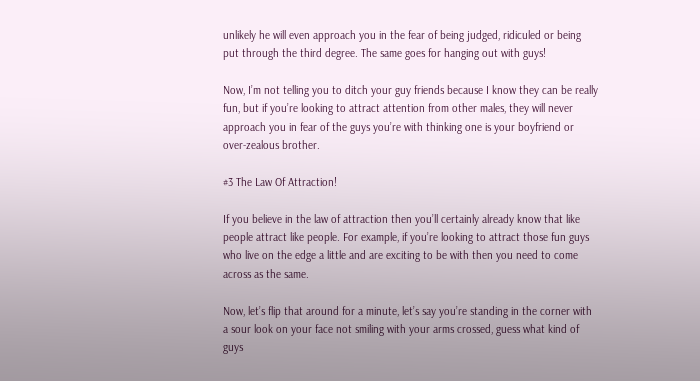unlikely he will even approach you in the fear of being judged, ridiculed or being put through the third degree. The same goes for hanging out with guys!

Now, I’m not telling you to ditch your guy friends because I know they can be really fun, but if you’re looking to attract attention from other males, they will never approach you in fear of the guys you’re with thinking one is your boyfriend or over-zealous brother.

#3 The Law Of Attraction!

If you believe in the law of attraction then you’ll certainly already know that like people attract like people. For example, if you’re looking to attract those fun guys who live on the edge a little and are exciting to be with then you need to come across as the same.

Now, let’s flip that around for a minute, let’s say you’re standing in the corner with a sour look on your face not smiling with your arms crossed, guess what kind of guys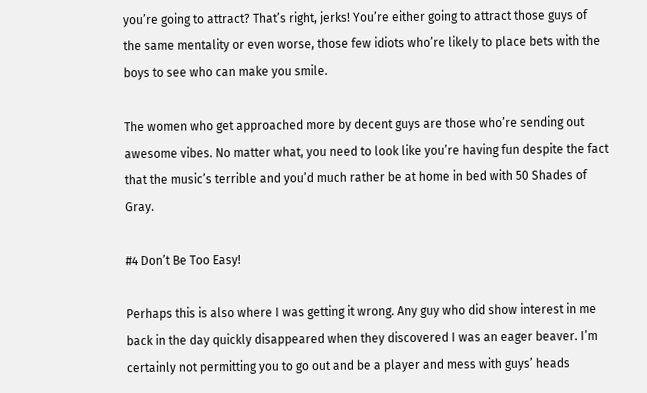you’re going to attract? That’s right, jerks! You’re either going to attract those guys of the same mentality or even worse, those few idiots who’re likely to place bets with the boys to see who can make you smile.

The women who get approached more by decent guys are those who’re sending out awesome vibes. No matter what, you need to look like you’re having fun despite the fact that the music’s terrible and you’d much rather be at home in bed with 50 Shades of Gray.

#4 Don’t Be Too Easy!

Perhaps this is also where I was getting it wrong. Any guy who did show interest in me back in the day quickly disappeared when they discovered I was an eager beaver. I’m certainly not permitting you to go out and be a player and mess with guys’ heads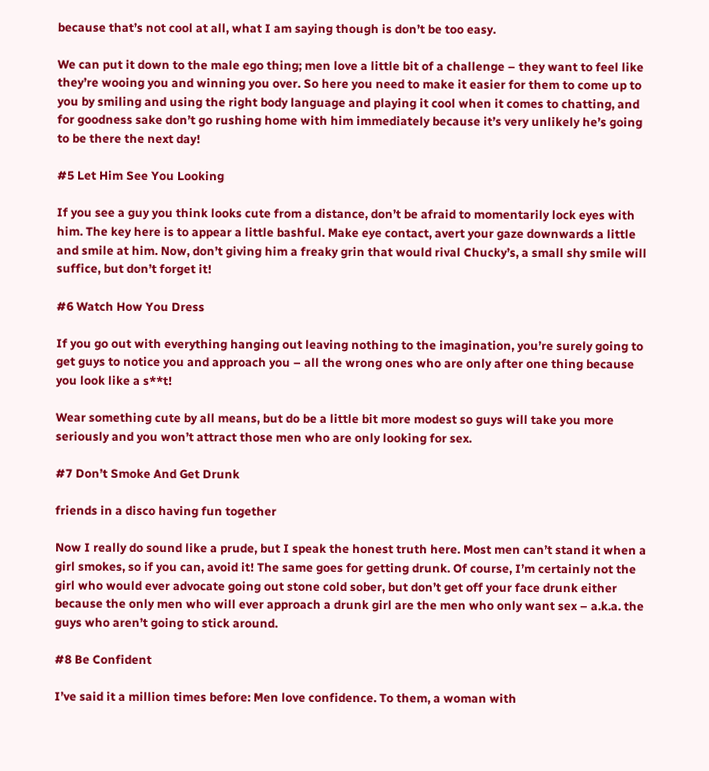because that’s not cool at all, what I am saying though is don’t be too easy.

We can put it down to the male ego thing; men love a little bit of a challenge – they want to feel like they’re wooing you and winning you over. So here you need to make it easier for them to come up to you by smiling and using the right body language and playing it cool when it comes to chatting, and for goodness sake don’t go rushing home with him immediately because it’s very unlikely he’s going to be there the next day!

#5 Let Him See You Looking

If you see a guy you think looks cute from a distance, don’t be afraid to momentarily lock eyes with him. The key here is to appear a little bashful. Make eye contact, avert your gaze downwards a little and smile at him. Now, don’t giving him a freaky grin that would rival Chucky’s, a small shy smile will suffice, but don’t forget it!

#6 Watch How You Dress

If you go out with everything hanging out leaving nothing to the imagination, you’re surely going to get guys to notice you and approach you – all the wrong ones who are only after one thing because you look like a s**t!

Wear something cute by all means, but do be a little bit more modest so guys will take you more seriously and you won’t attract those men who are only looking for sex.

#7 Don’t Smoke And Get Drunk

friends in a disco having fun together

Now I really do sound like a prude, but I speak the honest truth here. Most men can’t stand it when a girl smokes, so if you can, avoid it! The same goes for getting drunk. Of course, I’m certainly not the girl who would ever advocate going out stone cold sober, but don’t get off your face drunk either because the only men who will ever approach a drunk girl are the men who only want sex – a.k.a. the guys who aren’t going to stick around.

#8 Be Confident

I’ve said it a million times before: Men love confidence. To them, a woman with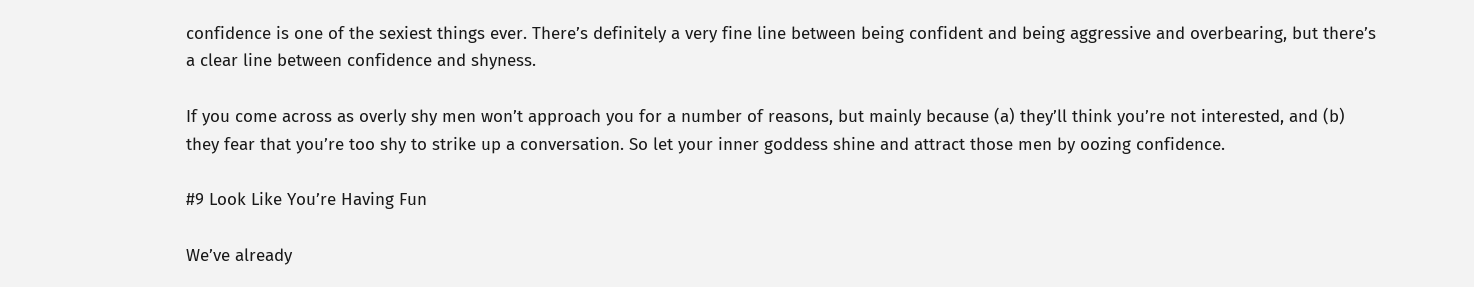confidence is one of the sexiest things ever. There’s definitely a very fine line between being confident and being aggressive and overbearing, but there’s a clear line between confidence and shyness.

If you come across as overly shy men won’t approach you for a number of reasons, but mainly because (a) they’ll think you’re not interested, and (b) they fear that you’re too shy to strike up a conversation. So let your inner goddess shine and attract those men by oozing confidence.

#9 Look Like You’re Having Fun

We’ve already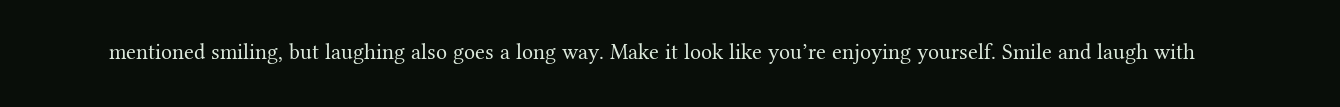mentioned smiling, but laughing also goes a long way. Make it look like you’re enjoying yourself. Smile and laugh with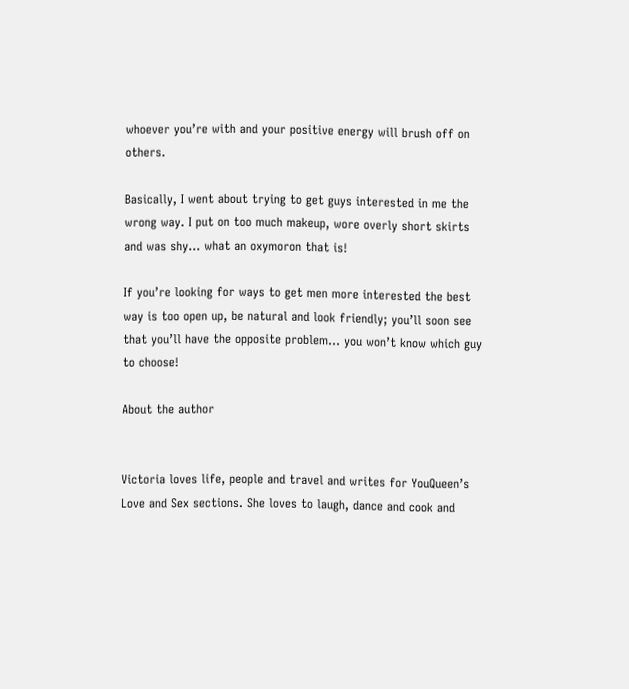whoever you’re with and your positive energy will brush off on others.

Basically, I went about trying to get guys interested in me the wrong way. I put on too much makeup, wore overly short skirts and was shy… what an oxymoron that is!

If you’re looking for ways to get men more interested the best way is too open up, be natural and look friendly; you’ll soon see that you’ll have the opposite problem… you won’t know which guy to choose!

About the author


Victoria loves life, people and travel and writes for YouQueen’s Love and Sex sections. She loves to laugh, dance and cook and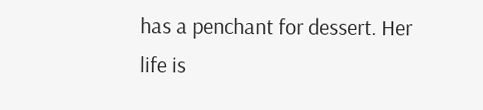has a penchant for dessert. Her life is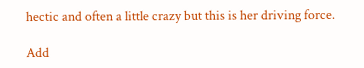hectic and often a little crazy but this is her driving force.

Add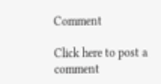Comment

Click here to post a comment